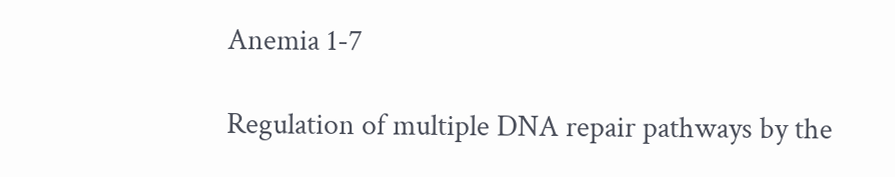Anemia 1-7

Regulation of multiple DNA repair pathways by the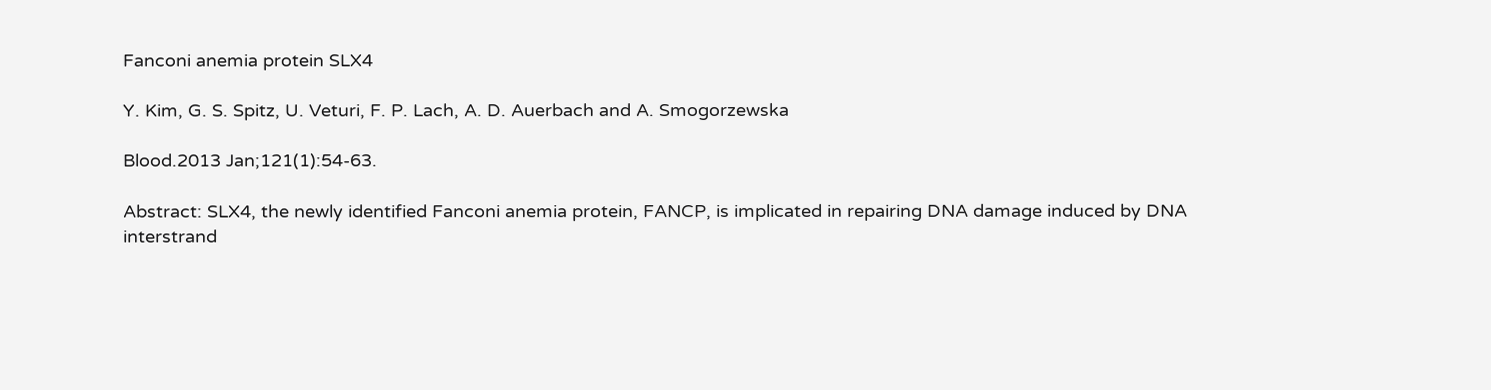Fanconi anemia protein SLX4

Y. Kim, G. S. Spitz, U. Veturi, F. P. Lach, A. D. Auerbach and A. Smogorzewska

Blood.2013 Jan;121(1):54-63.

Abstract: SLX4, the newly identified Fanconi anemia protein, FANCP, is implicated in repairing DNA damage induced by DNA interstrand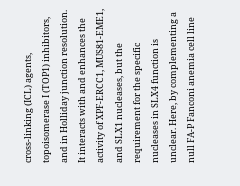cross-linking (ICL) agents, topoisomerase I (TOP1) inhibitors, and in Holliday junction resolution. It interacts with and enhances the activity of XPF-ERCC1, MUS81-EME1, and SLX1 nucleases, but the requirement for the specific nucleases in SLX4 function is unclear. Here, by complementing a null FA-P Fanconi anemia cell line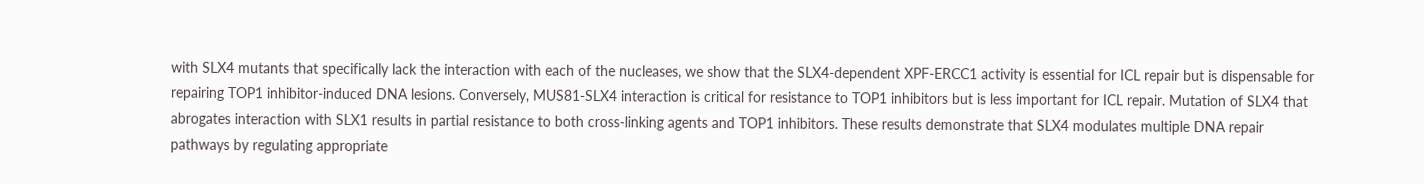with SLX4 mutants that specifically lack the interaction with each of the nucleases, we show that the SLX4-dependent XPF-ERCC1 activity is essential for ICL repair but is dispensable for repairing TOP1 inhibitor-induced DNA lesions. Conversely, MUS81-SLX4 interaction is critical for resistance to TOP1 inhibitors but is less important for ICL repair. Mutation of SLX4 that abrogates interaction with SLX1 results in partial resistance to both cross-linking agents and TOP1 inhibitors. These results demonstrate that SLX4 modulates multiple DNA repair pathways by regulating appropriate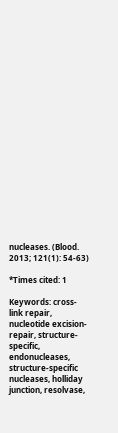nucleases. (Blood. 2013; 121(1): 54-63)

*Times cited: 1

Keywords: cross-link repair, nucleotide excision-repair, structure-specific, endonucleases, structure-specific nucleases, holliday junction, resolvase,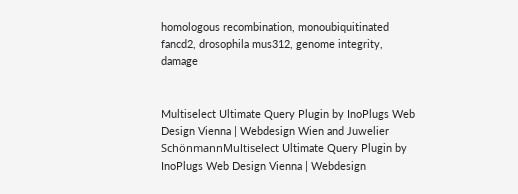homologous recombination, monoubiquitinated fancd2, drosophila mus312, genome integrity, damage


Multiselect Ultimate Query Plugin by InoPlugs Web Design Vienna | Webdesign Wien and Juwelier SchönmannMultiselect Ultimate Query Plugin by InoPlugs Web Design Vienna | Webdesign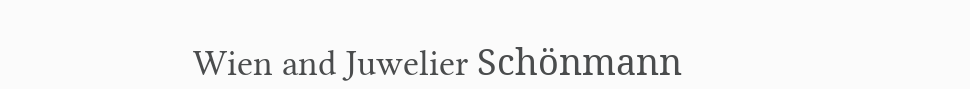Wien and Juwelier Schönmann